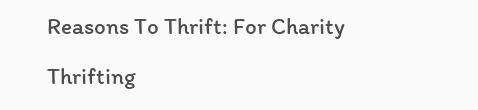Reasons To Thrift: For Charity

Thrifting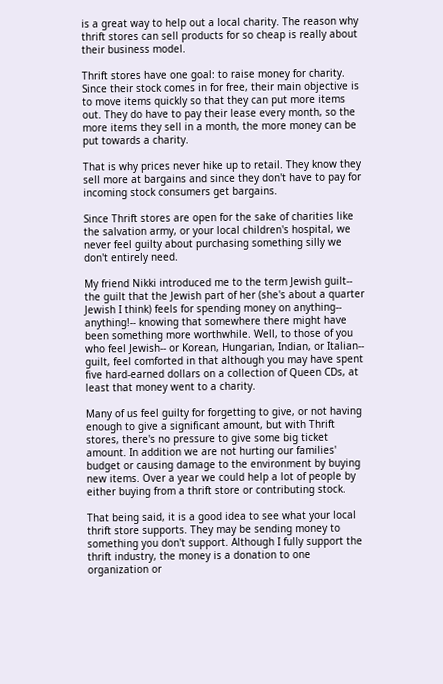is a great way to help out a local charity. The reason why thrift stores can sell products for so cheap is really about their business model.

Thrift stores have one goal: to raise money for charity. Since their stock comes in for free, their main objective is to move items quickly so that they can put more items out. They do have to pay their lease every month, so the more items they sell in a month, the more money can be put towards a charity.

That is why prices never hike up to retail. They know they sell more at bargains and since they don't have to pay for incoming stock consumers get bargains.

Since Thrift stores are open for the sake of charities like the salvation army, or your local children's hospital, we never feel guilty about purchasing something silly we don't entirely need.

My friend Nikki introduced me to the term Jewish guilt-- the guilt that the Jewish part of her (she's about a quarter Jewish I think) feels for spending money on anything-- anything!-- knowing that somewhere there might have been something more worthwhile. Well, to those of you who feel Jewish-- or Korean, Hungarian, Indian, or Italian-- guilt, feel comforted in that although you may have spent five hard-earned dollars on a collection of Queen CDs, at least that money went to a charity.

Many of us feel guilty for forgetting to give, or not having enough to give a significant amount, but with Thrift stores, there's no pressure to give some big ticket amount. In addition we are not hurting our families' budget or causing damage to the environment by buying new items. Over a year we could help a lot of people by either buying from a thrift store or contributing stock.

That being said, it is a good idea to see what your local thrift store supports. They may be sending money to something you don't support. Although I fully support the thrift industry, the money is a donation to one organization or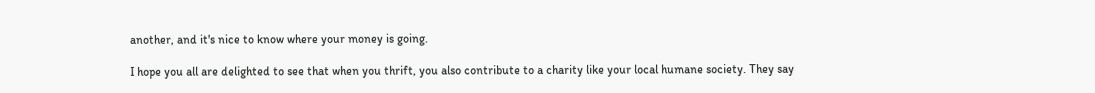another, and it's nice to know where your money is going.

I hope you all are delighted to see that when you thrift, you also contribute to a charity like your local humane society. They say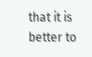that it is better to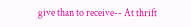give than to receive-- At thrift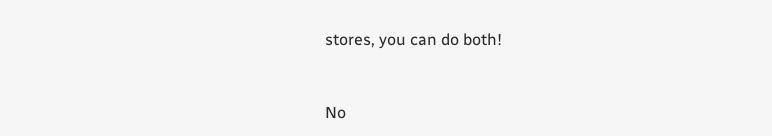stores, you can do both!


No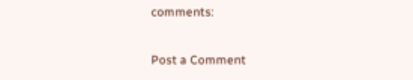comments:

Post a Comment